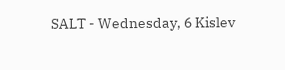SALT - Wednesday, 6 Kislev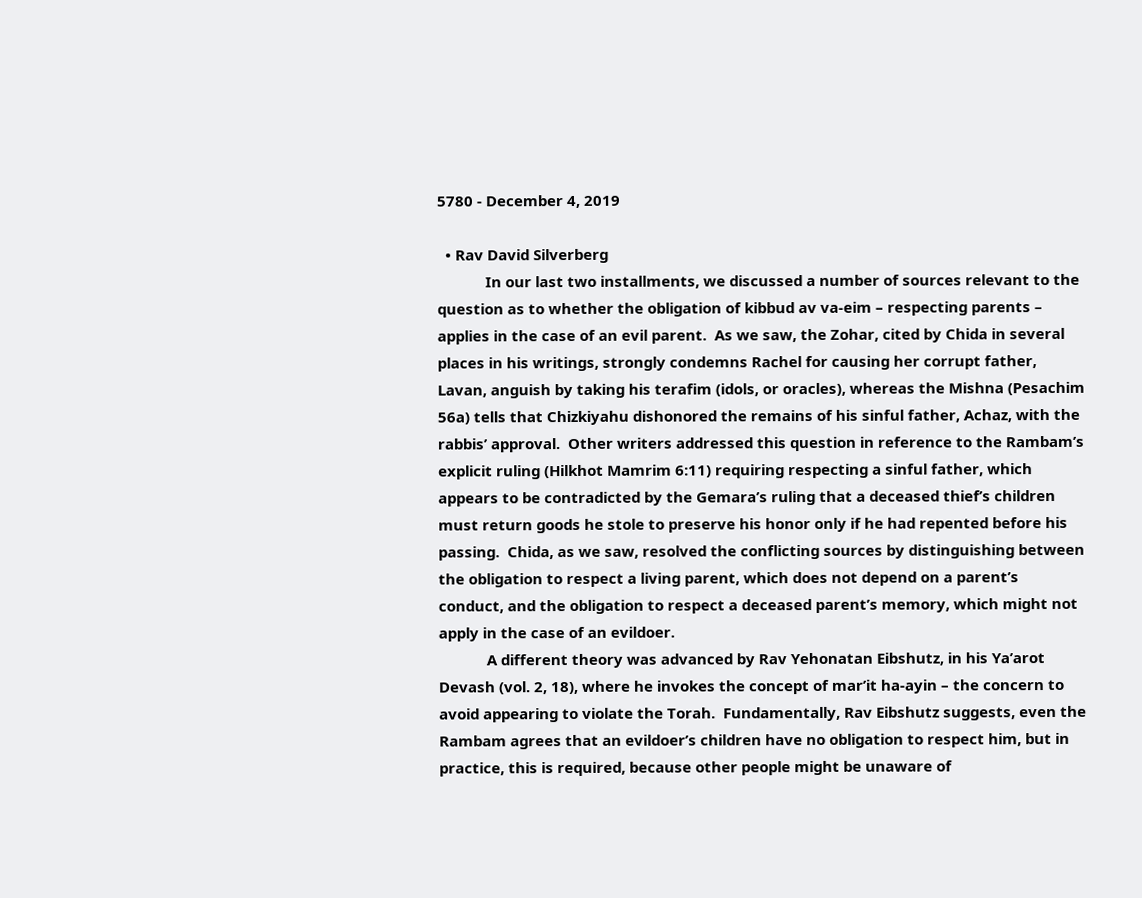5780 - December 4, 2019

  • Rav David Silverberg
            In our last two installments, we discussed a number of sources relevant to the question as to whether the obligation of kibbud av va-eim – respecting parents – applies in the case of an evil parent.  As we saw, the Zohar, cited by Chida in several places in his writings, strongly condemns Rachel for causing her corrupt father, Lavan, anguish by taking his terafim (idols, or oracles), whereas the Mishna (Pesachim 56a) tells that Chizkiyahu dishonored the remains of his sinful father, Achaz, with the rabbis’ approval.  Other writers addressed this question in reference to the Rambam’s explicit ruling (Hilkhot Mamrim 6:11) requiring respecting a sinful father, which appears to be contradicted by the Gemara’s ruling that a deceased thief’s children must return goods he stole to preserve his honor only if he had repented before his passing.  Chida, as we saw, resolved the conflicting sources by distinguishing between the obligation to respect a living parent, which does not depend on a parent’s conduct, and the obligation to respect a deceased parent’s memory, which might not apply in the case of an evildoer.
            A different theory was advanced by Rav Yehonatan Eibshutz, in his Ya’arot Devash (vol. 2, 18), where he invokes the concept of mar’it ha-ayin – the concern to avoid appearing to violate the Torah.  Fundamentally, Rav Eibshutz suggests, even the Rambam agrees that an evildoer’s children have no obligation to respect him, but in practice, this is required, because other people might be unaware of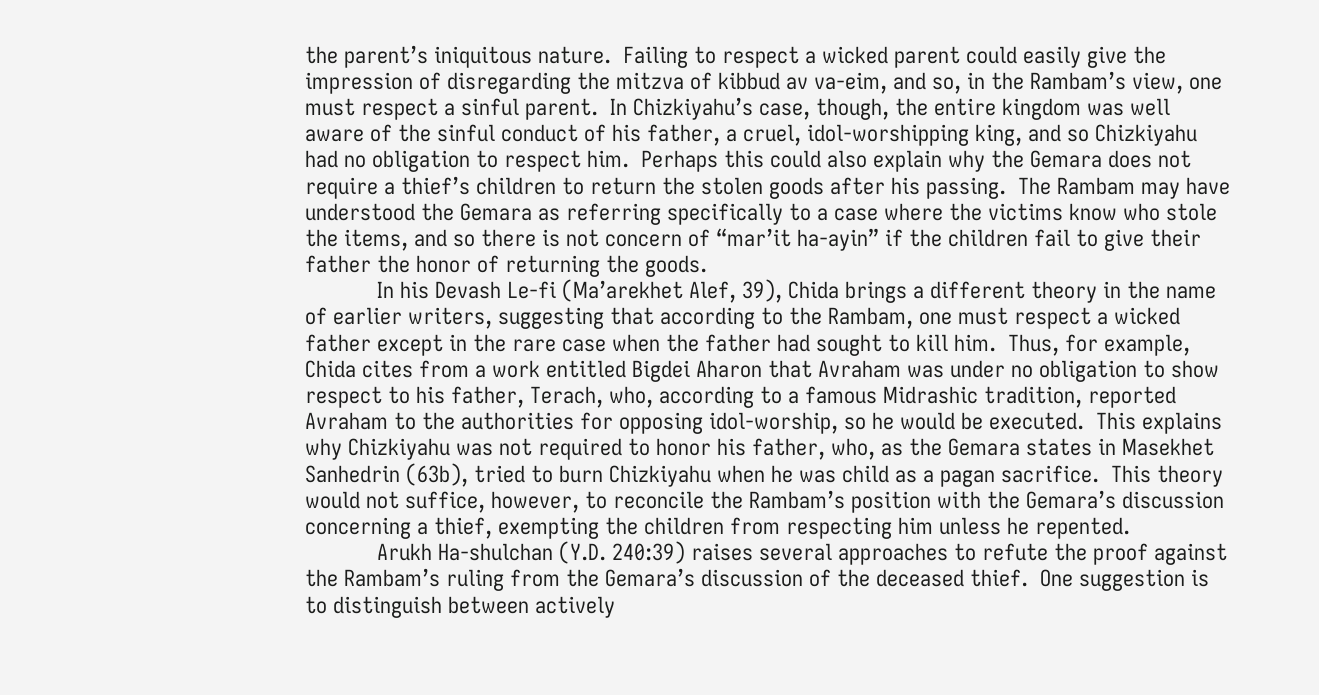the parent’s iniquitous nature.  Failing to respect a wicked parent could easily give the impression of disregarding the mitzva of kibbud av va-eim, and so, in the Rambam’s view, one must respect a sinful parent.  In Chizkiyahu’s case, though, the entire kingdom was well aware of the sinful conduct of his father, a cruel, idol-worshipping king, and so Chizkiyahu had no obligation to respect him.  Perhaps this could also explain why the Gemara does not require a thief’s children to return the stolen goods after his passing.  The Rambam may have understood the Gemara as referring specifically to a case where the victims know who stole the items, and so there is not concern of “mar’it ha-ayin” if the children fail to give their father the honor of returning the goods.
            In his Devash Le-fi (Ma’arekhet Alef, 39), Chida brings a different theory in the name of earlier writers, suggesting that according to the Rambam, one must respect a wicked father except in the rare case when the father had sought to kill him.  Thus, for example, Chida cites from a work entitled Bigdei Aharon that Avraham was under no obligation to show respect to his father, Terach, who, according to a famous Midrashic tradition, reported Avraham to the authorities for opposing idol-worship, so he would be executed.  This explains why Chizkiyahu was not required to honor his father, who, as the Gemara states in Masekhet Sanhedrin (63b), tried to burn Chizkiyahu when he was child as a pagan sacrifice.  This theory would not suffice, however, to reconcile the Rambam’s position with the Gemara’s discussion concerning a thief, exempting the children from respecting him unless he repented.
            Arukh Ha-shulchan (Y.D. 240:39) raises several approaches to refute the proof against the Rambam’s ruling from the Gemara’s discussion of the deceased thief.  One suggestion is to distinguish between actively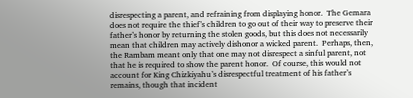disrespecting a parent, and refraining from displaying honor.  The Gemara does not require the thief’s children to go out of their way to preserve their father’s honor by returning the stolen goods, but this does not necessarily mean that children may actively dishonor a wicked parent.  Perhaps, then, the Rambam meant only that one may not disrespect a sinful parent, not that he is required to show the parent honor.  Of course, this would not account for King Chizkiyahu’s disrespectful treatment of his father’s remains, though that incident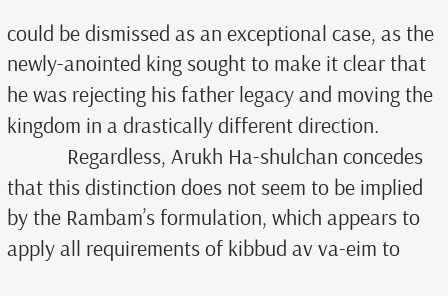could be dismissed as an exceptional case, as the newly-anointed king sought to make it clear that he was rejecting his father legacy and moving the kingdom in a drastically different direction.
            Regardless, Arukh Ha-shulchan concedes that this distinction does not seem to be implied by the Rambam’s formulation, which appears to apply all requirements of kibbud av va-eim to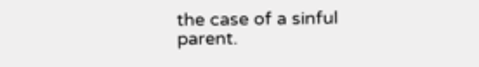the case of a sinful parent.